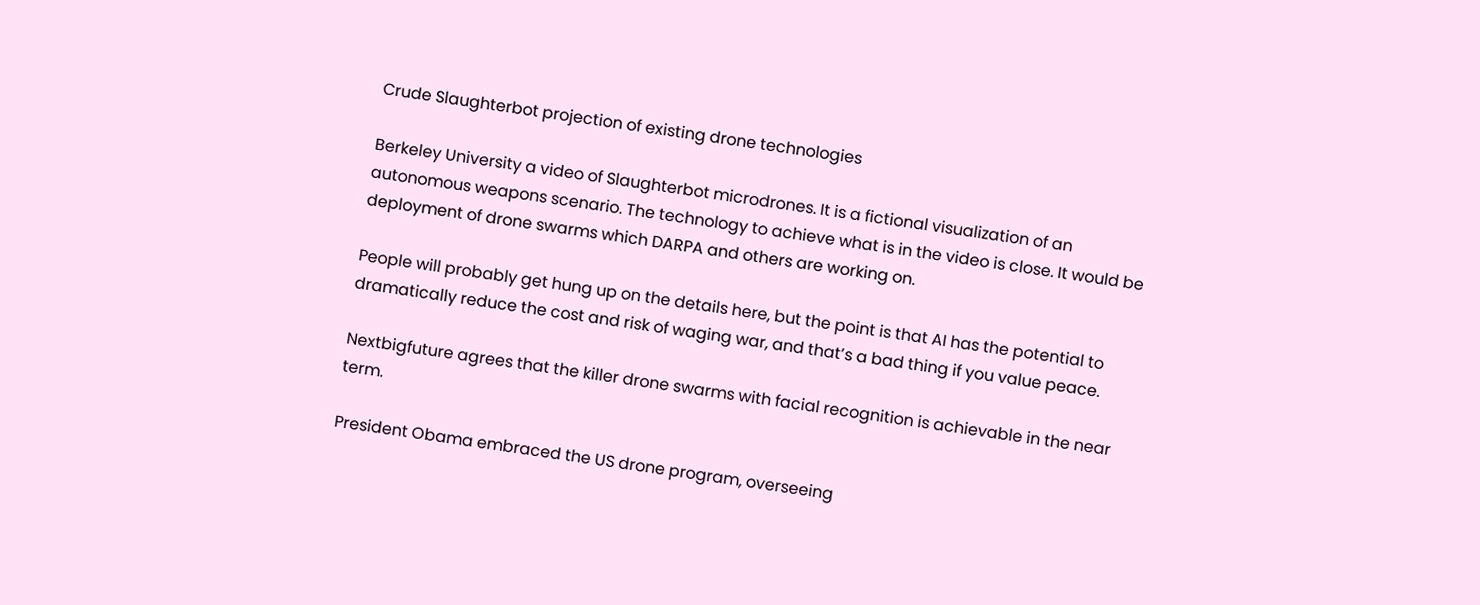Crude Slaughterbot projection of existing drone technologies

Berkeley University a video of Slaughterbot microdrones. It is a fictional visualization of an autonomous weapons scenario. The technology to achieve what is in the video is close. It would be deployment of drone swarms which DARPA and others are working on.

People will probably get hung up on the details here, but the point is that AI has the potential to dramatically reduce the cost and risk of waging war, and that’s a bad thing if you value peace.

Nextbigfuture agrees that the killer drone swarms with facial recognition is achievable in the near term.

President Obama embraced the US drone program, overseeing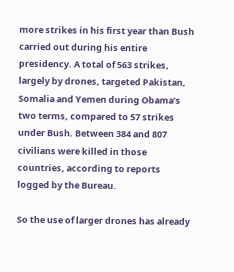more strikes in his first year than Bush carried out during his entire presidency. A total of 563 strikes, largely by drones, targeted Pakistan, Somalia and Yemen during Obama’s two terms, compared to 57 strikes under Bush. Between 384 and 807 civilians were killed in those countries, according to reports logged by the Bureau.

So the use of larger drones has already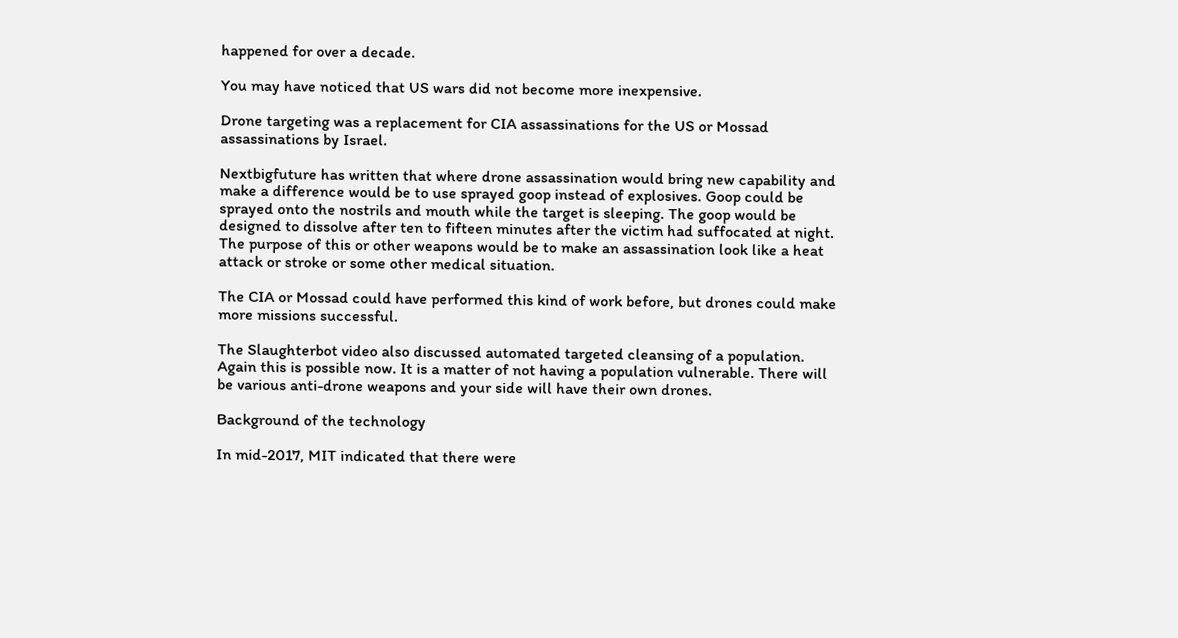happened for over a decade.

You may have noticed that US wars did not become more inexpensive.

Drone targeting was a replacement for CIA assassinations for the US or Mossad assassinations by Israel.

Nextbigfuture has written that where drone assassination would bring new capability and make a difference would be to use sprayed goop instead of explosives. Goop could be sprayed onto the nostrils and mouth while the target is sleeping. The goop would be designed to dissolve after ten to fifteen minutes after the victim had suffocated at night. The purpose of this or other weapons would be to make an assassination look like a heat attack or stroke or some other medical situation.

The CIA or Mossad could have performed this kind of work before, but drones could make more missions successful.

The Slaughterbot video also discussed automated targeted cleansing of a population. Again this is possible now. It is a matter of not having a population vulnerable. There will be various anti-drone weapons and your side will have their own drones.

Background of the technology

In mid-2017, MIT indicated that there were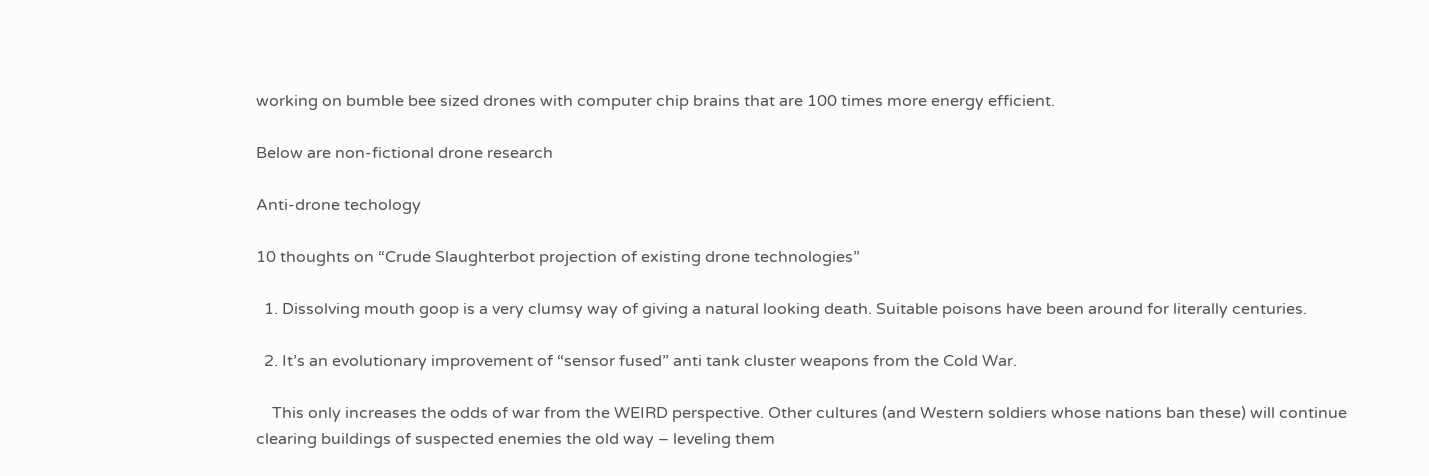working on bumble bee sized drones with computer chip brains that are 100 times more energy efficient.

Below are non-fictional drone research

Anti-drone techology

10 thoughts on “Crude Slaughterbot projection of existing drone technologies”

  1. Dissolving mouth goop is a very clumsy way of giving a natural looking death. Suitable poisons have been around for literally centuries.

  2. It’s an evolutionary improvement of “sensor fused” anti tank cluster weapons from the Cold War.

    This only increases the odds of war from the WEIRD perspective. Other cultures (and Western soldiers whose nations ban these) will continue clearing buildings of suspected enemies the old way – leveling them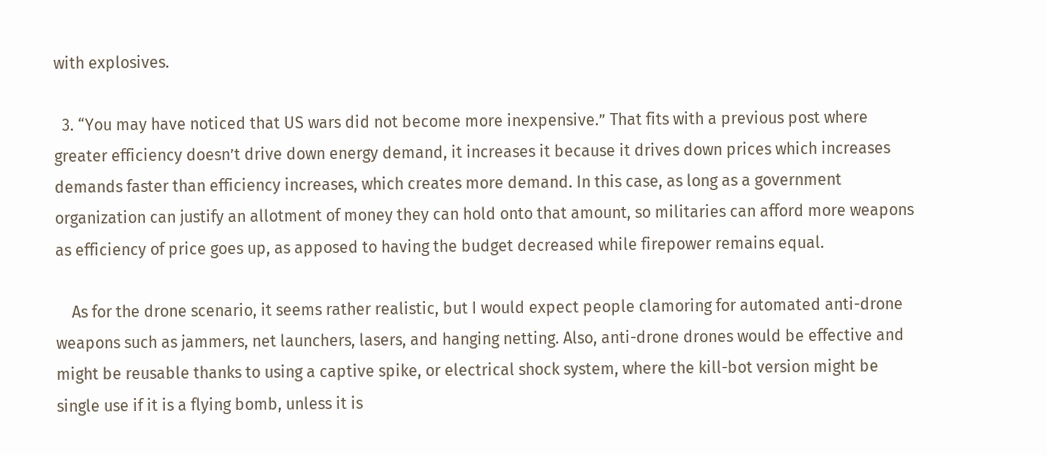with explosives.

  3. “You may have noticed that US wars did not become more inexpensive.” That fits with a previous post where greater efficiency doesn’t drive down energy demand, it increases it because it drives down prices which increases demands faster than efficiency increases, which creates more demand. In this case, as long as a government organization can justify an allotment of money they can hold onto that amount, so militaries can afford more weapons as efficiency of price goes up, as apposed to having the budget decreased while firepower remains equal.

    As for the drone scenario, it seems rather realistic, but I would expect people clamoring for automated anti-drone weapons such as jammers, net launchers, lasers, and hanging netting. Also, anti-drone drones would be effective and might be reusable thanks to using a captive spike, or electrical shock system, where the kill-bot version might be single use if it is a flying bomb, unless it is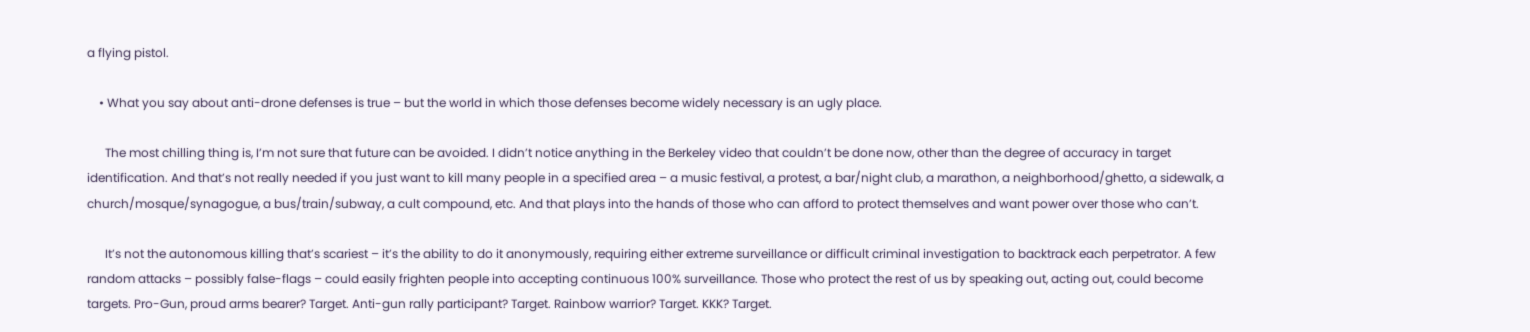a flying pistol.

    • What you say about anti-drone defenses is true – but the world in which those defenses become widely necessary is an ugly place.

      The most chilling thing is, I’m not sure that future can be avoided. I didn’t notice anything in the Berkeley video that couldn’t be done now, other than the degree of accuracy in target identification. And that’s not really needed if you just want to kill many people in a specified area – a music festival, a protest, a bar/night club, a marathon, a neighborhood/ghetto, a sidewalk, a church/mosque/synagogue, a bus/train/subway, a cult compound, etc. And that plays into the hands of those who can afford to protect themselves and want power over those who can’t.

      It’s not the autonomous killing that’s scariest – it’s the ability to do it anonymously, requiring either extreme surveillance or difficult criminal investigation to backtrack each perpetrator. A few random attacks – possibly false-flags – could easily frighten people into accepting continuous 100% surveillance. Those who protect the rest of us by speaking out, acting out, could become targets. Pro-Gun, proud arms bearer? Target. Anti-gun rally participant? Target. Rainbow warrior? Target. KKK? Target.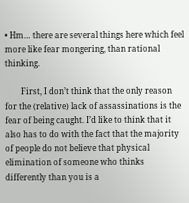• Hm… there are several things here which feel more like fear mongering, than rational thinking.

        First, I don’t think that the only reason for the (relative) lack of assassinations is the fear of being caught. I’d like to think that it also has to do with the fact that the majority of people do not believe that physical elimination of someone who thinks differently than you is a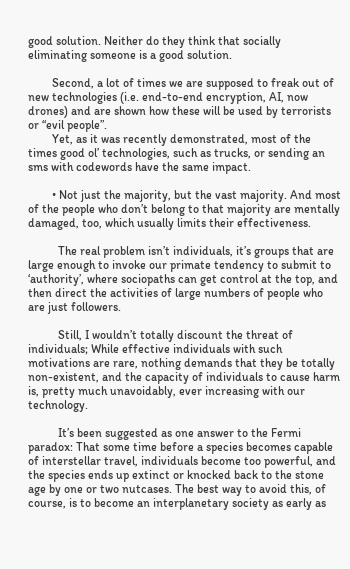good solution. Neither do they think that socially eliminating someone is a good solution.

        Second, a lot of times we are supposed to freak out of new technologies (i.e. end-to-end encryption, AI, now drones) and are shown how these will be used by terrorists or “evil people”.
        Yet, as it was recently demonstrated, most of the times good ol’ technologies, such as trucks, or sending an sms with codewords have the same impact.

        • Not just the majority, but the vast majority. And most of the people who don’t belong to that majority are mentally damaged, too, which usually limits their effectiveness.

          The real problem isn’t individuals, it’s groups that are large enough to invoke our primate tendency to submit to ‘authority’, where sociopaths can get control at the top, and then direct the activities of large numbers of people who are just followers.

          Still, I wouldn’t totally discount the threat of individuals; While effective individuals with such motivations are rare, nothing demands that they be totally non-existent, and the capacity of individuals to cause harm is, pretty much unavoidably, ever increasing with our technology.

          It’s been suggested as one answer to the Fermi paradox: That some time before a species becomes capable of interstellar travel, individuals become too powerful, and the species ends up extinct or knocked back to the stone age by one or two nutcases. The best way to avoid this, of course, is to become an interplanetary society as early as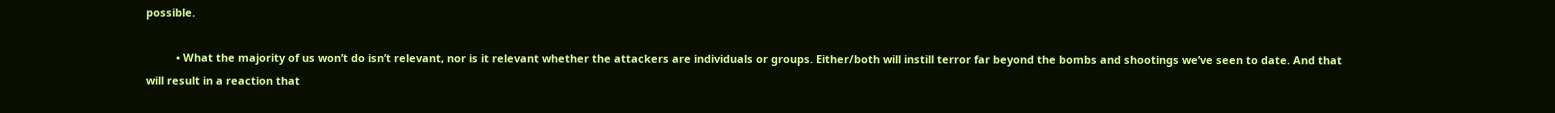possible.

          • What the majority of us won’t do isn’t relevant, nor is it relevant whether the attackers are individuals or groups. Either/both will instill terror far beyond the bombs and shootings we’ve seen to date. And that will result in a reaction that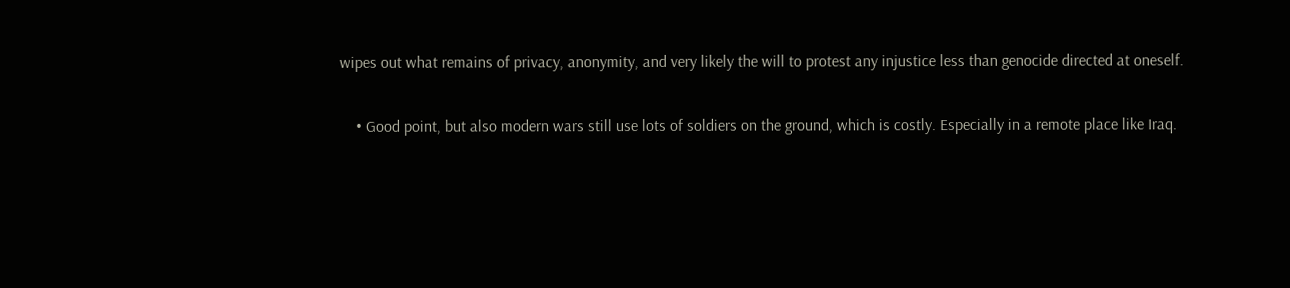wipes out what remains of privacy, anonymity, and very likely the will to protest any injustice less than genocide directed at oneself.

    • Good point, but also modern wars still use lots of soldiers on the ground, which is costly. Especially in a remote place like Iraq.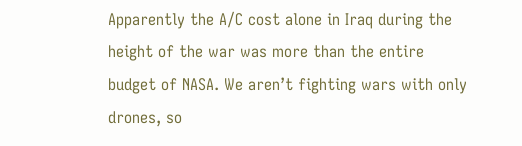Apparently the A/C cost alone in Iraq during the height of the war was more than the entire budget of NASA. We aren’t fighting wars with only drones, so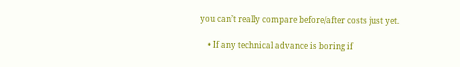you can’t really compare before/after costs just yet.

    • If any technical advance is boring if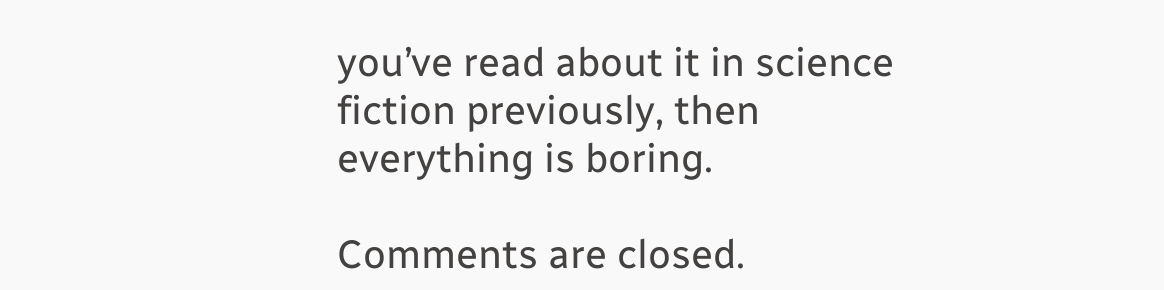you’ve read about it in science fiction previously, then everything is boring.

Comments are closed.